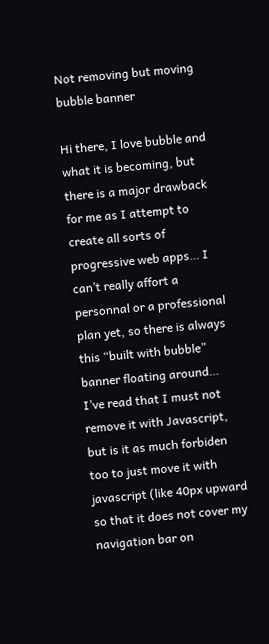Not removing but moving bubble banner

Hi there, I love bubble and what it is becoming, but there is a major drawback for me as I attempt to create all sorts of progressive web apps… I can’t really affort a personnal or a professional plan yet, so there is always this “built with bubble” banner floating around… I’ve read that I must not remove it with Javascript, but is it as much forbiden too to just move it with javascript (like 40px upward so that it does not cover my navigation bar on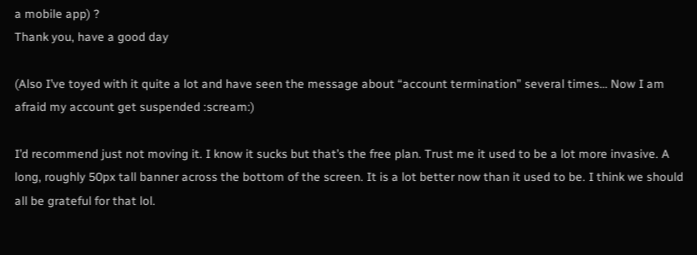a mobile app) ?
Thank you, have a good day

(Also I’ve toyed with it quite a lot and have seen the message about “account termination” several times… Now I am afraid my account get suspended :scream:)

I’d recommend just not moving it. I know it sucks but that’s the free plan. Trust me it used to be a lot more invasive. A long, roughly 50px tall banner across the bottom of the screen. It is a lot better now than it used to be. I think we should all be grateful for that lol.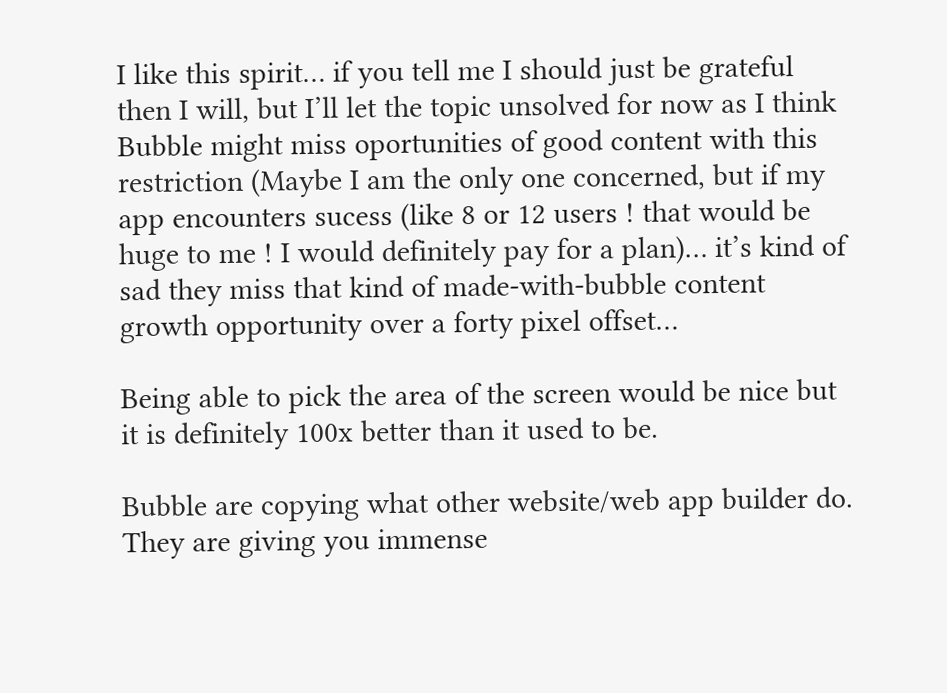I like this spirit… if you tell me I should just be grateful then I will, but I’ll let the topic unsolved for now as I think Bubble might miss oportunities of good content with this restriction (Maybe I am the only one concerned, but if my app encounters sucess (like 8 or 12 users ! that would be huge to me ! I would definitely pay for a plan)… it’s kind of sad they miss that kind of made-with-bubble content growth opportunity over a forty pixel offset…

Being able to pick the area of the screen would be nice but it is definitely 100x better than it used to be.

Bubble are copying what other website/web app builder do. They are giving you immense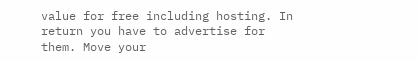value for free including hosting. In return you have to advertise for them. Move your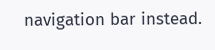navigation bar instead.